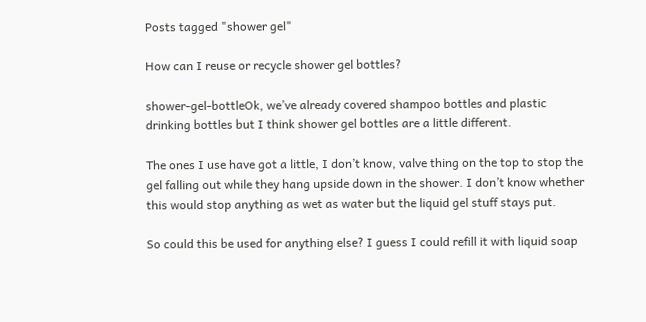Posts tagged "shower gel"

How can I reuse or recycle shower gel bottles?

shower-gel-bottleOk, we’ve already covered shampoo bottles and plastic drinking bottles but I think shower gel bottles are a little different.

The ones I use have got a little, I don’t know, valve thing on the top to stop the gel falling out while they hang upside down in the shower. I don’t know whether this would stop anything as wet as water but the liquid gel stuff stays put.

So could this be used for anything else? I guess I could refill it with liquid soap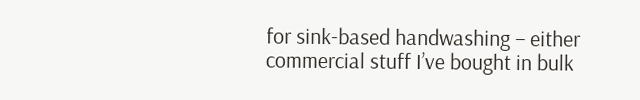for sink-based handwashing – either commercial stuff I’ve bought in bulk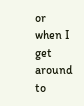or when I get around to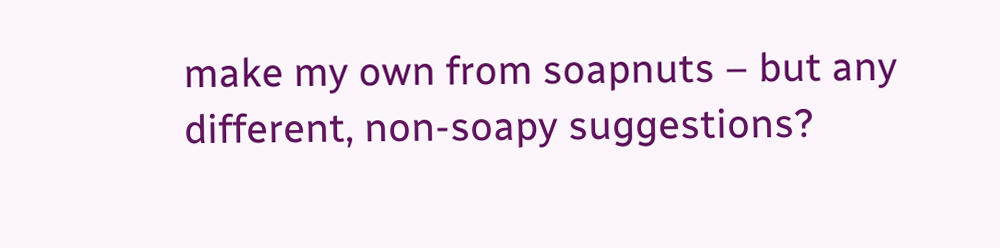make my own from soapnuts – but any different, non-soapy suggestions?